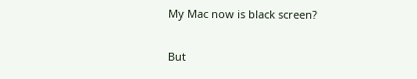My Mac now is black screen?

But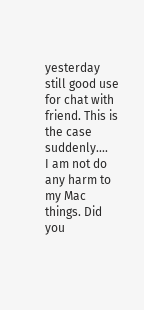yesterday still good use for chat with friend. This is the case suddenly....
I am not do any harm to my Mac things. Did you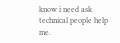know i need ask technical people help me.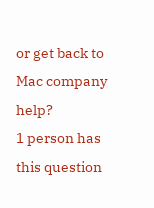or get back to Mac company help?
1 person has
this question